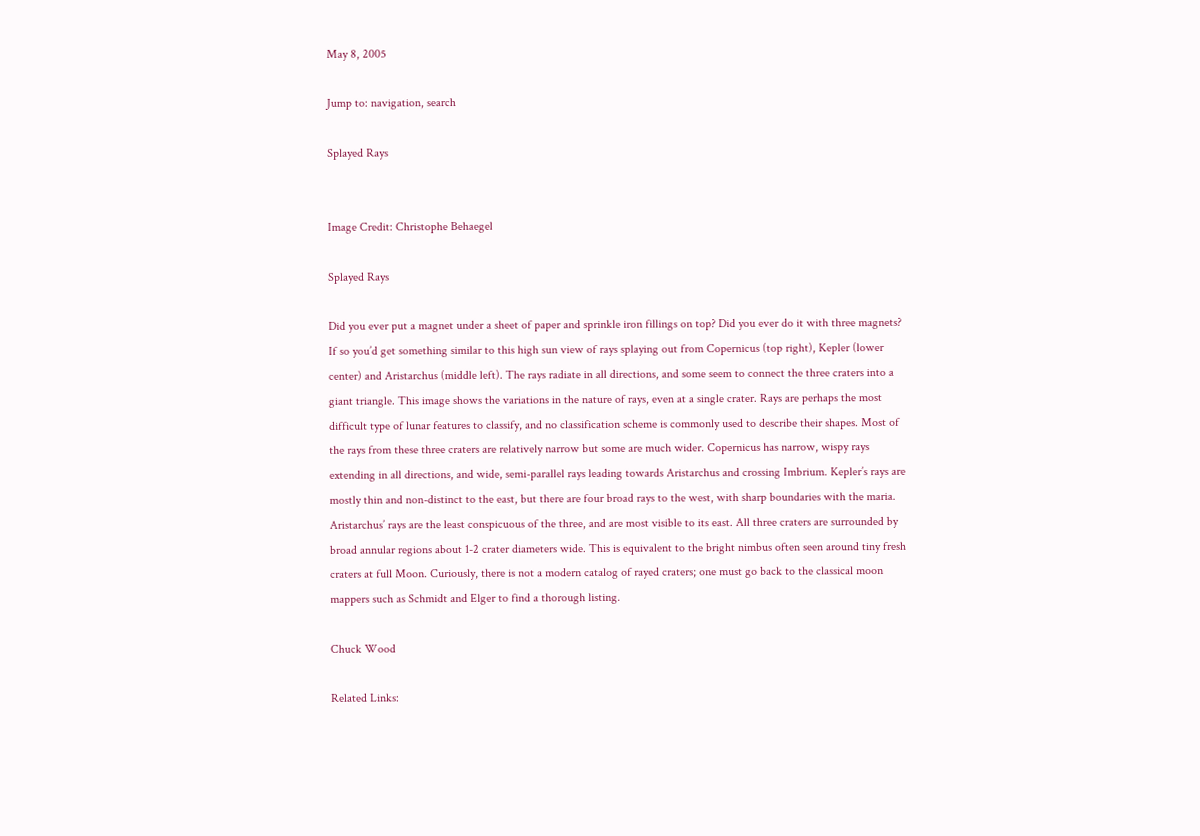May 8, 2005

Jump to: navigation, search

Splayed Rays


Image Credit: Christophe Behaegel

Splayed Rays

Did you ever put a magnet under a sheet of paper and sprinkle iron fillings on top? Did you ever do it with three magnets? If so you’d get something similar to this high sun view of rays splaying out from Copernicus (top right), Kepler (lower center) and Aristarchus (middle left). The rays radiate in all directions, and some seem to connect the three craters into a giant triangle. This image shows the variations in the nature of rays, even at a single crater. Rays are perhaps the most difficult type of lunar features to classify, and no classification scheme is commonly used to describe their shapes. Most of the rays from these three craters are relatively narrow but some are much wider. Copernicus has narrow, wispy rays extending in all directions, and wide, semi-parallel rays leading towards Aristarchus and crossing Imbrium. Kepler’s rays are mostly thin and non-distinct to the east, but there are four broad rays to the west, with sharp boundaries with the maria. Aristarchus’ rays are the least conspicuous of the three, and are most visible to its east. All three craters are surrounded by broad annular regions about 1-2 crater diameters wide. This is equivalent to the bright nimbus often seen around tiny fresh craters at full Moon. Curiously, there is not a modern catalog of rayed craters; one must go back to the classical moon mappers such as Schmidt and Elger to find a thorough listing.

Chuck Wood

Related Links: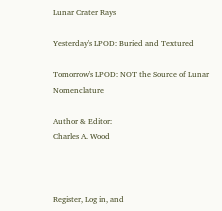Lunar Crater Rays

Yesterday's LPOD: Buried and Textured

Tomorrow's LPOD: NOT the Source of Lunar Nomenclature

Author & Editor:
Charles A. Wood



Register, Log in, and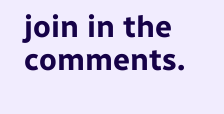join in the comments.